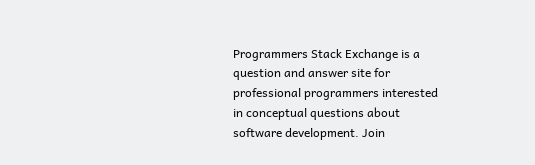Programmers Stack Exchange is a question and answer site for professional programmers interested in conceptual questions about software development. Join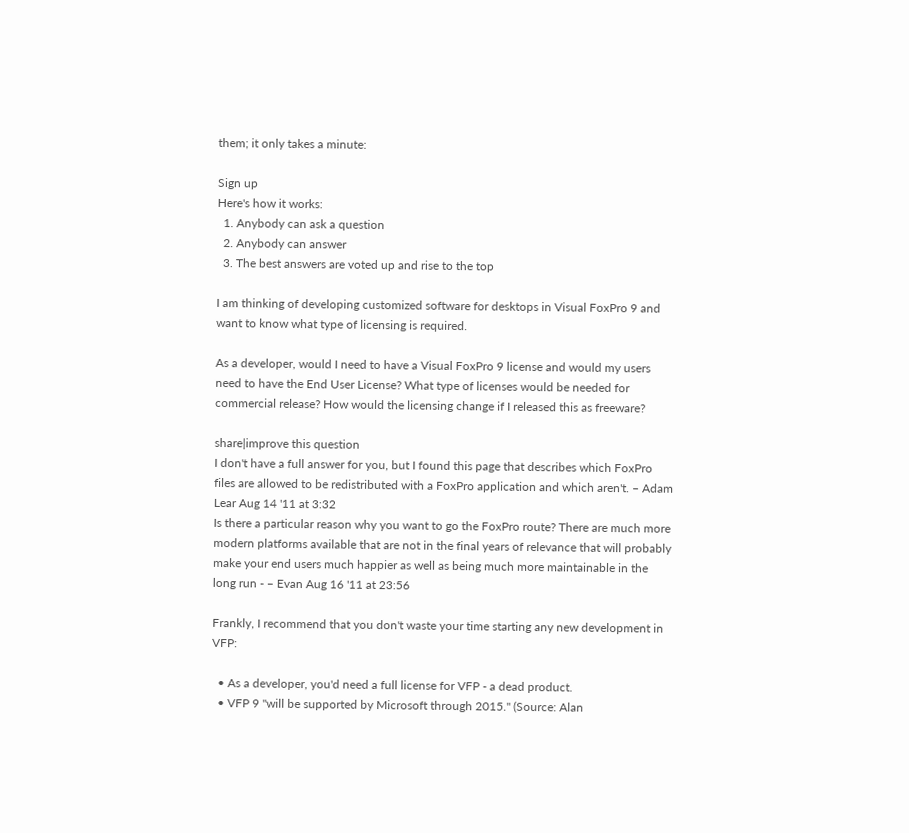them; it only takes a minute:

Sign up
Here's how it works:
  1. Anybody can ask a question
  2. Anybody can answer
  3. The best answers are voted up and rise to the top

I am thinking of developing customized software for desktops in Visual FoxPro 9 and want to know what type of licensing is required.

As a developer, would I need to have a Visual FoxPro 9 license and would my users need to have the End User License? What type of licenses would be needed for commercial release? How would the licensing change if I released this as freeware?

share|improve this question
I don't have a full answer for you, but I found this page that describes which FoxPro files are allowed to be redistributed with a FoxPro application and which aren't. – Adam Lear Aug 14 '11 at 3:32
Is there a particular reason why you want to go the FoxPro route? There are much more modern platforms available that are not in the final years of relevance that will probably make your end users much happier as well as being much more maintainable in the long run - – Evan Aug 16 '11 at 23:56

Frankly, I recommend that you don't waste your time starting any new development in VFP:

  • As a developer, you'd need a full license for VFP - a dead product.
  • VFP 9 "will be supported by Microsoft through 2015." (Source: Alan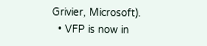Grivier, Microsoft).
  • VFP is now in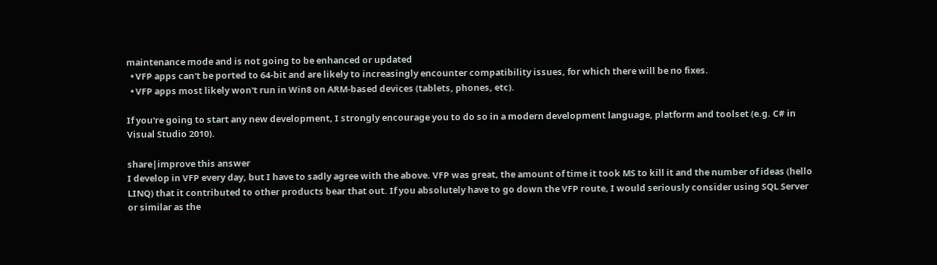maintenance mode and is not going to be enhanced or updated
  • VFP apps can't be ported to 64-bit and are likely to increasingly encounter compatibility issues, for which there will be no fixes.
  • VFP apps most likely won't run in Win8 on ARM-based devices (tablets, phones, etc).

If you're going to start any new development, I strongly encourage you to do so in a modern development language, platform and toolset (e.g. C# in Visual Studio 2010).

share|improve this answer
I develop in VFP every day, but I have to sadly agree with the above. VFP was great, the amount of time it took MS to kill it and the number of ideas (hello LINQ) that it contributed to other products bear that out. If you absolutely have to go down the VFP route, I would seriously consider using SQL Server or similar as the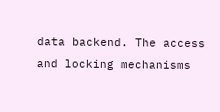data backend. The access and locking mechanisms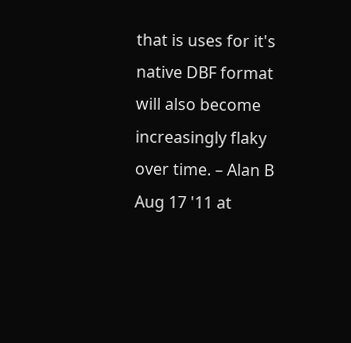that is uses for it's native DBF format will also become increasingly flaky over time. – Alan B Aug 17 '11 at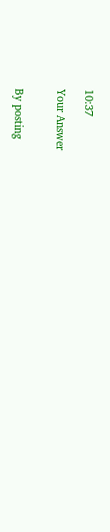10:37

Your Answer


By posting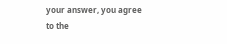your answer, you agree to the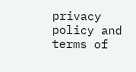privacy policy and terms of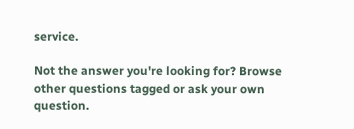service.

Not the answer you're looking for? Browse other questions tagged or ask your own question.